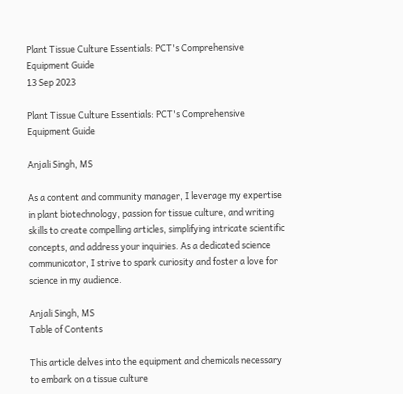Plant Tissue Culture Essentials: PCT's Comprehensive Equipment Guide
13 Sep 2023

Plant Tissue Culture Essentials: PCT's Comprehensive Equipment Guide

Anjali Singh, MS

As a content and community manager, I leverage my expertise in plant biotechnology, passion for tissue culture, and writing skills to create compelling articles, simplifying intricate scientific concepts, and address your inquiries. As a dedicated science communicator, I strive to spark curiosity and foster a love for science in my audience.

Anjali Singh, MS
Table of Contents

This article delves into the equipment and chemicals necessary to embark on a tissue culture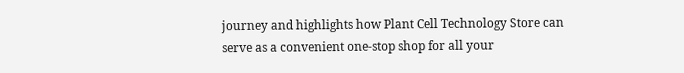journey and highlights how Plant Cell Technology Store can serve as a convenient one-stop shop for all your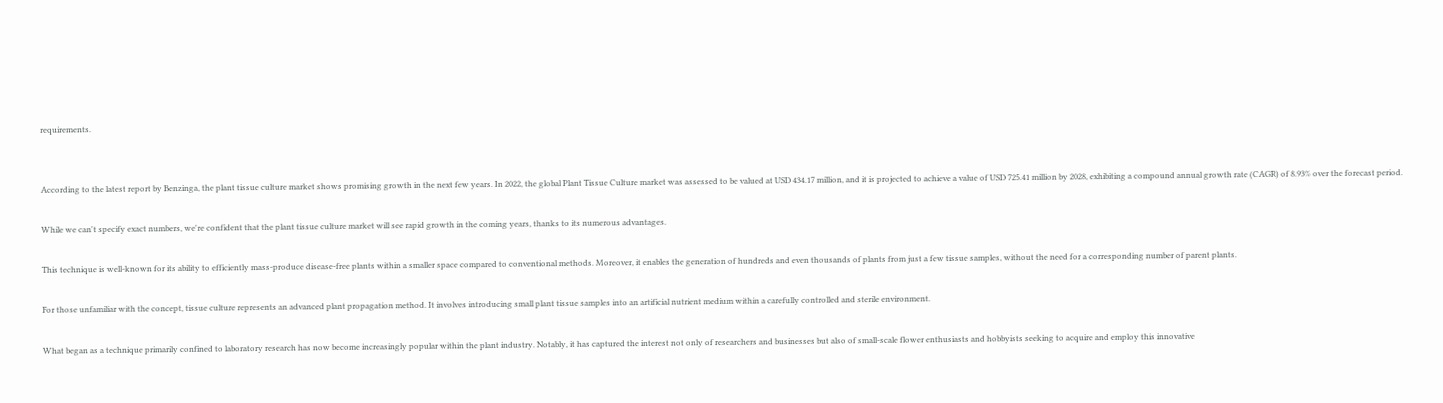requirements.


According to the latest report by Benzinga, the plant tissue culture market shows promising growth in the next few years. In 2022, the global Plant Tissue Culture market was assessed to be valued at USD 434.17 million, and it is projected to achieve a value of USD 725.41 million by 2028, exhibiting a compound annual growth rate (CAGR) of 8.93% over the forecast period.

While we can't specify exact numbers, we're confident that the plant tissue culture market will see rapid growth in the coming years, thanks to its numerous advantages.

This technique is well-known for its ability to efficiently mass-produce disease-free plants within a smaller space compared to conventional methods. Moreover, it enables the generation of hundreds and even thousands of plants from just a few tissue samples, without the need for a corresponding number of parent plants.

For those unfamiliar with the concept, tissue culture represents an advanced plant propagation method. It involves introducing small plant tissue samples into an artificial nutrient medium within a carefully controlled and sterile environment.

What began as a technique primarily confined to laboratory research has now become increasingly popular within the plant industry. Notably, it has captured the interest not only of researchers and businesses but also of small-scale flower enthusiasts and hobbyists seeking to acquire and employ this innovative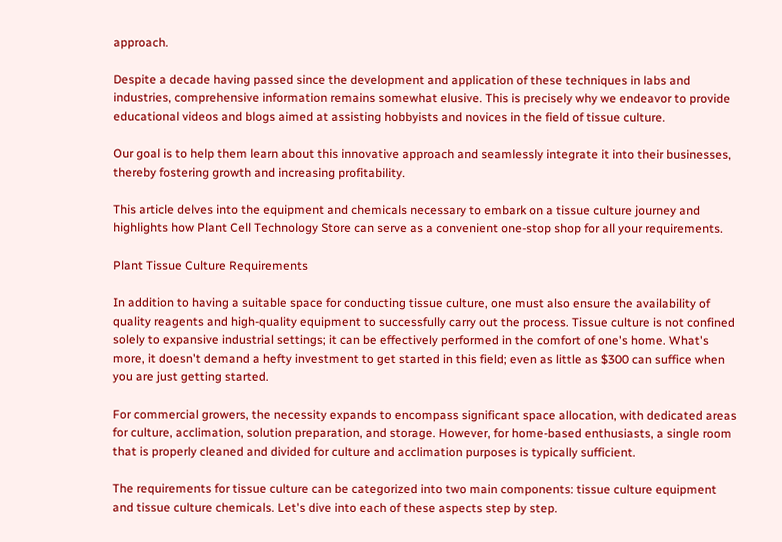approach.

Despite a decade having passed since the development and application of these techniques in labs and industries, comprehensive information remains somewhat elusive. This is precisely why we endeavor to provide educational videos and blogs aimed at assisting hobbyists and novices in the field of tissue culture.

Our goal is to help them learn about this innovative approach and seamlessly integrate it into their businesses, thereby fostering growth and increasing profitability.

This article delves into the equipment and chemicals necessary to embark on a tissue culture journey and highlights how Plant Cell Technology Store can serve as a convenient one-stop shop for all your requirements.

Plant Tissue Culture Requirements

In addition to having a suitable space for conducting tissue culture, one must also ensure the availability of quality reagents and high-quality equipment to successfully carry out the process. Tissue culture is not confined solely to expansive industrial settings; it can be effectively performed in the comfort of one's home. What's more, it doesn't demand a hefty investment to get started in this field; even as little as $300 can suffice when you are just getting started.

For commercial growers, the necessity expands to encompass significant space allocation, with dedicated areas for culture, acclimation, solution preparation, and storage. However, for home-based enthusiasts, a single room that is properly cleaned and divided for culture and acclimation purposes is typically sufficient.

The requirements for tissue culture can be categorized into two main components: tissue culture equipment and tissue culture chemicals. Let's dive into each of these aspects step by step.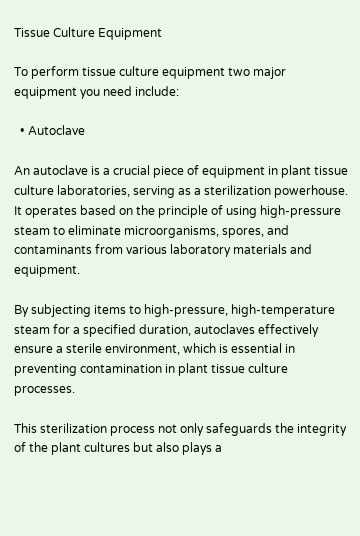Tissue Culture Equipment

To perform tissue culture equipment two major equipment you need include:

  • Autoclave

An autoclave is a crucial piece of equipment in plant tissue culture laboratories, serving as a sterilization powerhouse. It operates based on the principle of using high-pressure steam to eliminate microorganisms, spores, and contaminants from various laboratory materials and equipment.

By subjecting items to high-pressure, high-temperature steam for a specified duration, autoclaves effectively ensure a sterile environment, which is essential in preventing contamination in plant tissue culture processes.

This sterilization process not only safeguards the integrity of the plant cultures but also plays a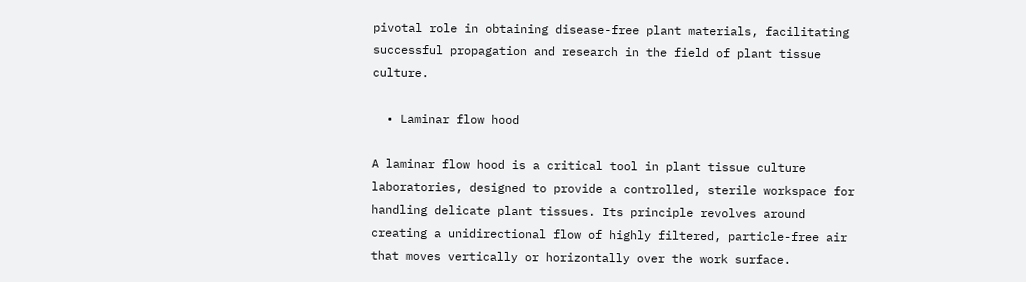pivotal role in obtaining disease-free plant materials, facilitating successful propagation and research in the field of plant tissue culture.

  • Laminar flow hood

A laminar flow hood is a critical tool in plant tissue culture laboratories, designed to provide a controlled, sterile workspace for handling delicate plant tissues. Its principle revolves around creating a unidirectional flow of highly filtered, particle-free air that moves vertically or horizontally over the work surface.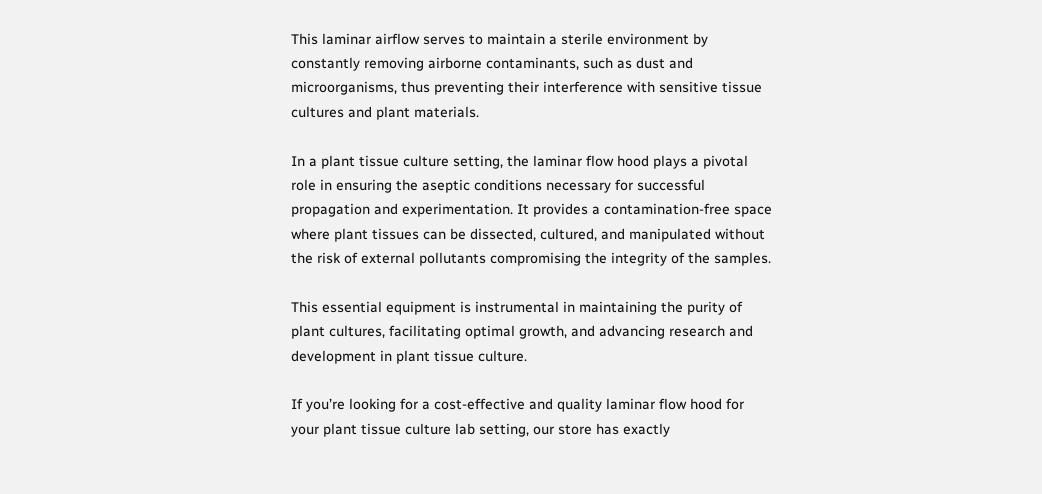This laminar airflow serves to maintain a sterile environment by constantly removing airborne contaminants, such as dust and microorganisms, thus preventing their interference with sensitive tissue cultures and plant materials.

In a plant tissue culture setting, the laminar flow hood plays a pivotal role in ensuring the aseptic conditions necessary for successful propagation and experimentation. It provides a contamination-free space where plant tissues can be dissected, cultured, and manipulated without the risk of external pollutants compromising the integrity of the samples.

This essential equipment is instrumental in maintaining the purity of plant cultures, facilitating optimal growth, and advancing research and development in plant tissue culture.

If you’re looking for a cost-effective and quality laminar flow hood for your plant tissue culture lab setting, our store has exactly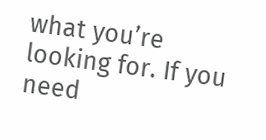what you’re looking for. If you need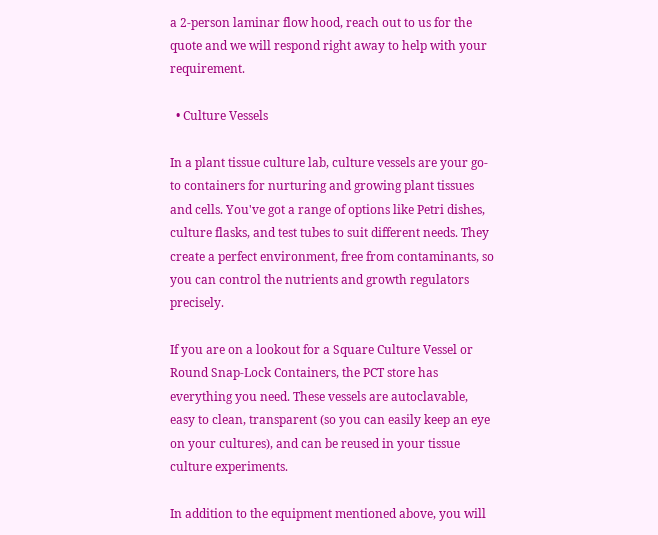a 2-person laminar flow hood, reach out to us for the quote and we will respond right away to help with your requirement.

  • Culture Vessels

In a plant tissue culture lab, culture vessels are your go-to containers for nurturing and growing plant tissues and cells. You've got a range of options like Petri dishes, culture flasks, and test tubes to suit different needs. They create a perfect environment, free from contaminants, so you can control the nutrients and growth regulators precisely.

If you are on a lookout for a Square Culture Vessel or Round Snap-Lock Containers, the PCT store has everything you need. These vessels are autoclavable, easy to clean, transparent (so you can easily keep an eye on your cultures), and can be reused in your tissue culture experiments.

In addition to the equipment mentioned above, you will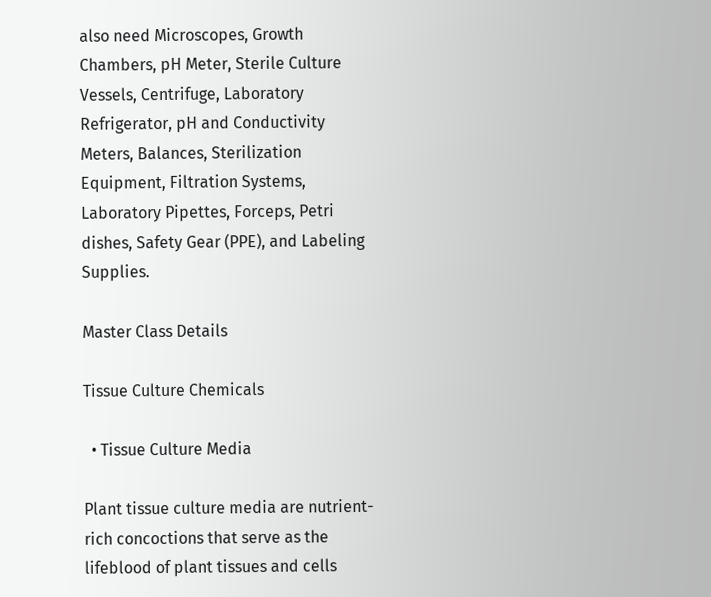also need Microscopes, Growth Chambers, pH Meter, Sterile Culture Vessels, Centrifuge, Laboratory Refrigerator, pH and Conductivity Meters, Balances, Sterilization Equipment, Filtration Systems, Laboratory Pipettes, Forceps, Petri dishes, Safety Gear (PPE), and Labeling Supplies.

Master Class Details

Tissue Culture Chemicals

  • Tissue Culture Media

Plant tissue culture media are nutrient-rich concoctions that serve as the lifeblood of plant tissues and cells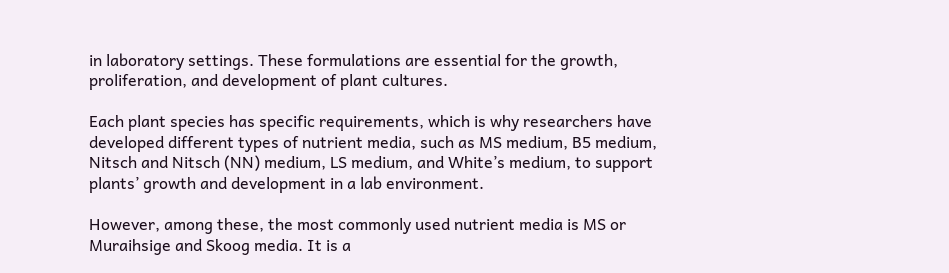in laboratory settings. These formulations are essential for the growth, proliferation, and development of plant cultures.

Each plant species has specific requirements, which is why researchers have developed different types of nutrient media, such as MS medium, B5 medium, Nitsch and Nitsch (NN) medium, LS medium, and White’s medium, to support plants’ growth and development in a lab environment.

However, among these, the most commonly used nutrient media is MS or Muraihsige and Skoog media. It is a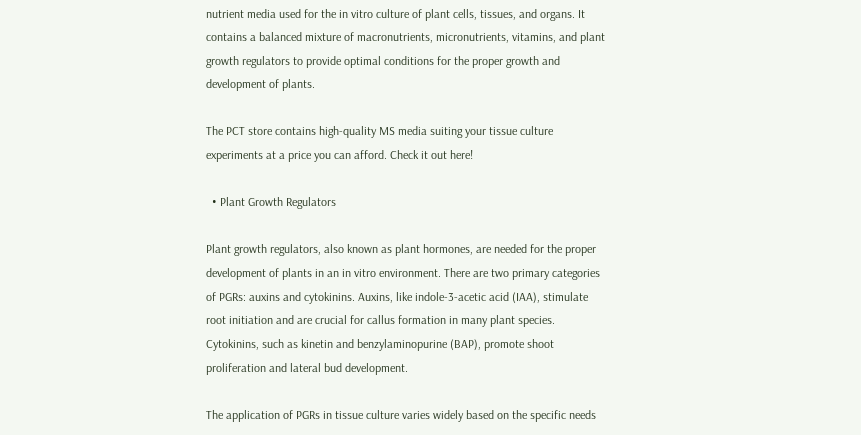nutrient media used for the in vitro culture of plant cells, tissues, and organs. It contains a balanced mixture of macronutrients, micronutrients, vitamins, and plant growth regulators to provide optimal conditions for the proper growth and development of plants.

The PCT store contains high-quality MS media suiting your tissue culture experiments at a price you can afford. Check it out here!

  • Plant Growth Regulators

Plant growth regulators, also known as plant hormones, are needed for the proper development of plants in an in vitro environment. There are two primary categories of PGRs: auxins and cytokinins. Auxins, like indole-3-acetic acid (IAA), stimulate root initiation and are crucial for callus formation in many plant species. Cytokinins, such as kinetin and benzylaminopurine (BAP), promote shoot proliferation and lateral bud development.

The application of PGRs in tissue culture varies widely based on the specific needs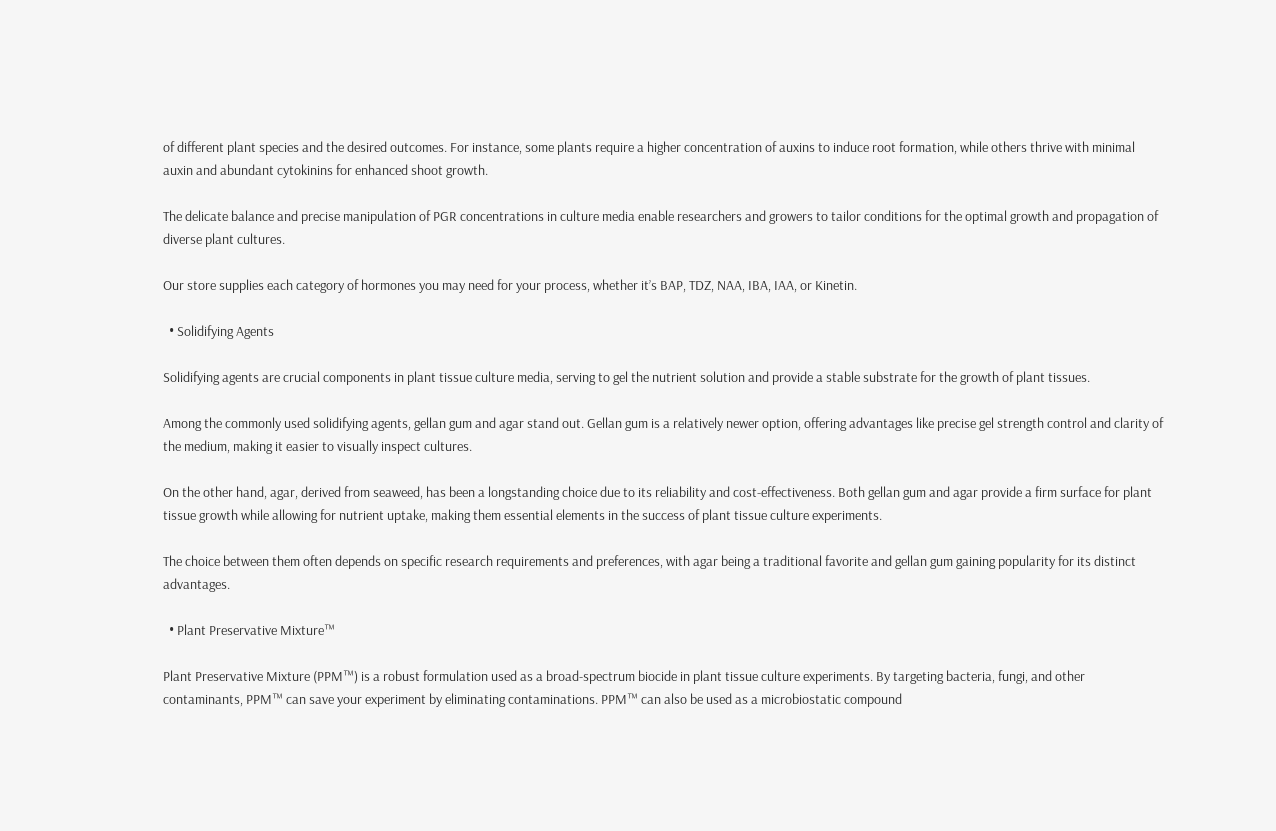of different plant species and the desired outcomes. For instance, some plants require a higher concentration of auxins to induce root formation, while others thrive with minimal auxin and abundant cytokinins for enhanced shoot growth.

The delicate balance and precise manipulation of PGR concentrations in culture media enable researchers and growers to tailor conditions for the optimal growth and propagation of diverse plant cultures.

Our store supplies each category of hormones you may need for your process, whether it’s BAP, TDZ, NAA, IBA, IAA, or Kinetin.

  • Solidifying Agents

Solidifying agents are crucial components in plant tissue culture media, serving to gel the nutrient solution and provide a stable substrate for the growth of plant tissues.

Among the commonly used solidifying agents, gellan gum and agar stand out. Gellan gum is a relatively newer option, offering advantages like precise gel strength control and clarity of the medium, making it easier to visually inspect cultures.

On the other hand, agar, derived from seaweed, has been a longstanding choice due to its reliability and cost-effectiveness. Both gellan gum and agar provide a firm surface for plant tissue growth while allowing for nutrient uptake, making them essential elements in the success of plant tissue culture experiments.

The choice between them often depends on specific research requirements and preferences, with agar being a traditional favorite and gellan gum gaining popularity for its distinct advantages.

  • Plant Preservative Mixture™

Plant Preservative Mixture (PPM™) is a robust formulation used as a broad-spectrum biocide in plant tissue culture experiments. By targeting bacteria, fungi, and other contaminants, PPM™ can save your experiment by eliminating contaminations. PPM™ can also be used as a microbiostatic compound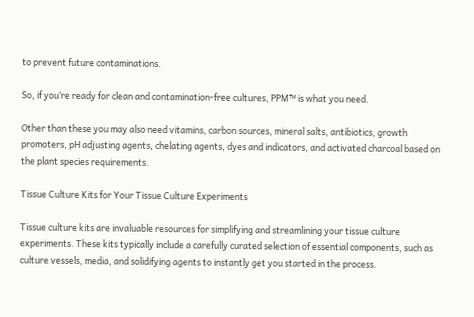to prevent future contaminations.

So, if you’re ready for clean and contamination-free cultures, PPM™ is what you need.

Other than these you may also need vitamins, carbon sources, mineral salts, antibiotics, growth promoters, pH adjusting agents, chelating agents, dyes and indicators, and activated charcoal based on the plant species requirements.

Tissue Culture Kits for Your Tissue Culture Experiments

Tissue culture kits are invaluable resources for simplifying and streamlining your tissue culture experiments. These kits typically include a carefully curated selection of essential components, such as culture vessels, media, and solidifying agents to instantly get you started in the process.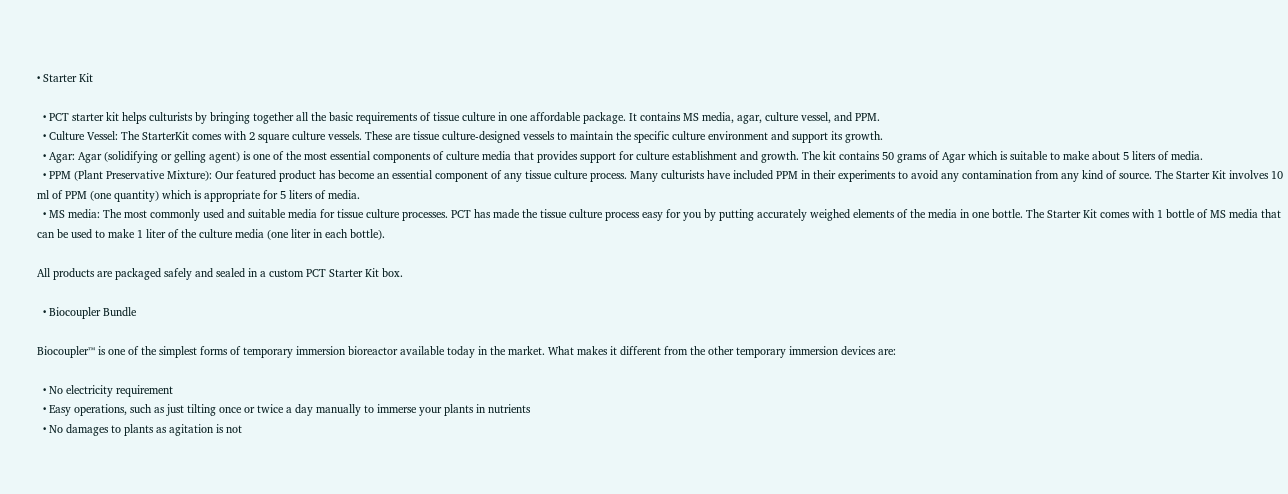• Starter Kit

  • PCT starter kit helps culturists by bringing together all the basic requirements of tissue culture in one affordable package. It contains MS media, agar, culture vessel, and PPM.
  • Culture Vessel: The StarterKit comes with 2 square culture vessels. These are tissue culture-designed vessels to maintain the specific culture environment and support its growth.
  • Agar: Agar (solidifying or gelling agent) is one of the most essential components of culture media that provides support for culture establishment and growth. The kit contains 50 grams of Agar which is suitable to make about 5 liters of media.
  • PPM (Plant Preservative Mixture): Our featured product has become an essential component of any tissue culture process. Many culturists have included PPM in their experiments to avoid any contamination from any kind of source. The Starter Kit involves 10 ml of PPM (one quantity) which is appropriate for 5 liters of media.
  • MS media: The most commonly used and suitable media for tissue culture processes. PCT has made the tissue culture process easy for you by putting accurately weighed elements of the media in one bottle. The Starter Kit comes with 1 bottle of MS media that can be used to make 1 liter of the culture media (one liter in each bottle).

All products are packaged safely and sealed in a custom PCT Starter Kit box.

  • Biocoupler Bundle

Biocoupler™ is one of the simplest forms of temporary immersion bioreactor available today in the market. What makes it different from the other temporary immersion devices are:

  • No electricity requirement
  • Easy operations, such as just tilting once or twice a day manually to immerse your plants in nutrients
  • No damages to plants as agitation is not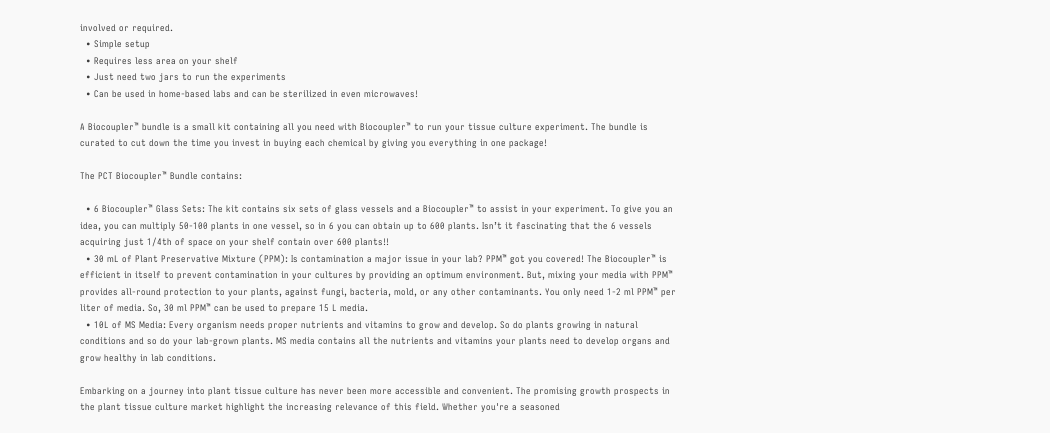involved or required.
  • Simple setup
  • Requires less area on your shelf
  • Just need two jars to run the experiments
  • Can be used in home-based labs and can be sterilized in even microwaves!

A Biocoupler™ bundle is a small kit containing all you need with Biocoupler™ to run your tissue culture experiment. The bundle is curated to cut down the time you invest in buying each chemical by giving you everything in one package!

The PCT Biocoupler™ Bundle contains:

  • 6 Biocoupler™ Glass Sets: The kit contains six sets of glass vessels and a Biocoupler™ to assist in your experiment. To give you an idea, you can multiply 50-100 plants in one vessel, so in 6 you can obtain up to 600 plants. Isn’t it fascinating that the 6 vessels acquiring just 1/4th of space on your shelf contain over 600 plants!!
  • 30 mL of Plant Preservative Mixture (PPM): Is contamination a major issue in your lab? PPM™ got you covered! The Biocoupler™ is efficient in itself to prevent contamination in your cultures by providing an optimum environment. But, mixing your media with PPM™ provides all-round protection to your plants, against fungi, bacteria, mold, or any other contaminants. You only need 1-2 ml PPM™ per liter of media. So, 30 ml PPM™ can be used to prepare 15 L media.
  • 10L of MS Media: Every organism needs proper nutrients and vitamins to grow and develop. So do plants growing in natural conditions and so do your lab-grown plants. MS media contains all the nutrients and vitamins your plants need to develop organs and grow healthy in lab conditions.

Embarking on a journey into plant tissue culture has never been more accessible and convenient. The promising growth prospects in the plant tissue culture market highlight the increasing relevance of this field. Whether you're a seasoned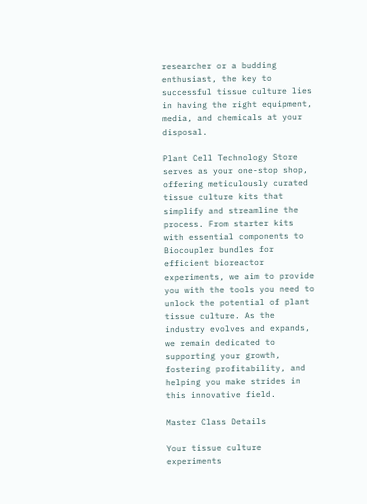researcher or a budding enthusiast, the key to successful tissue culture lies in having the right equipment, media, and chemicals at your disposal.

Plant Cell Technology Store serves as your one-stop shop, offering meticulously curated tissue culture kits that simplify and streamline the process. From starter kits with essential components to Biocoupler bundles for efficient bioreactor experiments, we aim to provide you with the tools you need to unlock the potential of plant tissue culture. As the industry evolves and expands, we remain dedicated to supporting your growth, fostering profitability, and helping you make strides in this innovative field.

Master Class Details

Your tissue culture experiments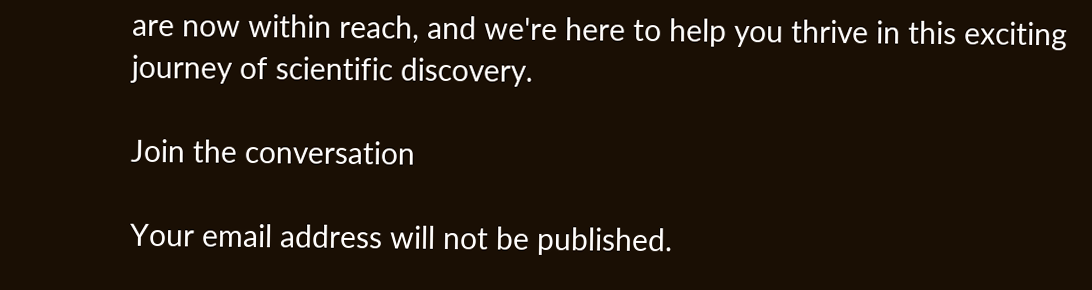are now within reach, and we're here to help you thrive in this exciting journey of scientific discovery.

Join the conversation

Your email address will not be published.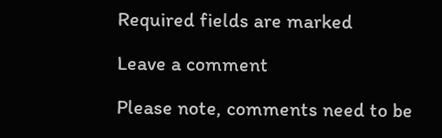Required fields are marked

Leave a comment

Please note, comments need to be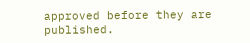approved before they are published.